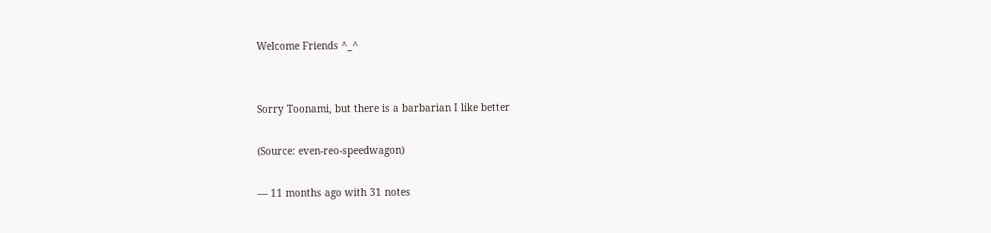Welcome Friends ^_^


Sorry Toonami, but there is a barbarian I like better

(Source: even-reo-speedwagon)

— 11 months ago with 31 notes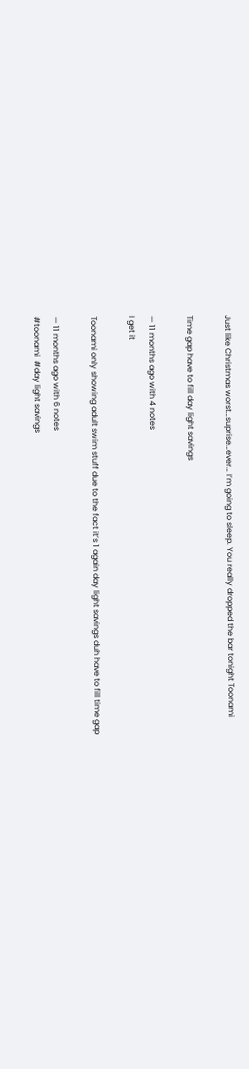Just like Christmas worst…suprise…ever… I’m going to sleep. You really dropped the bar tonight Toonami

Time gap have to fill day light savings

— 11 months ago with 4 notes
I get it

Toonami only showing adult swim stuff due to the fact it’s 1 again day light savings duh have to fill time gap

— 11 months ago with 6 notes
#toonami  #day light savings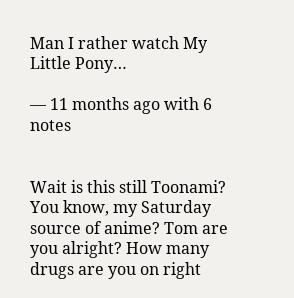Man I rather watch My Little Pony…

— 11 months ago with 6 notes


Wait is this still Toonami? You know, my Saturday source of anime? Tom are you alright? How many drugs are you on right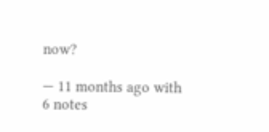now?

— 11 months ago with 6 notes